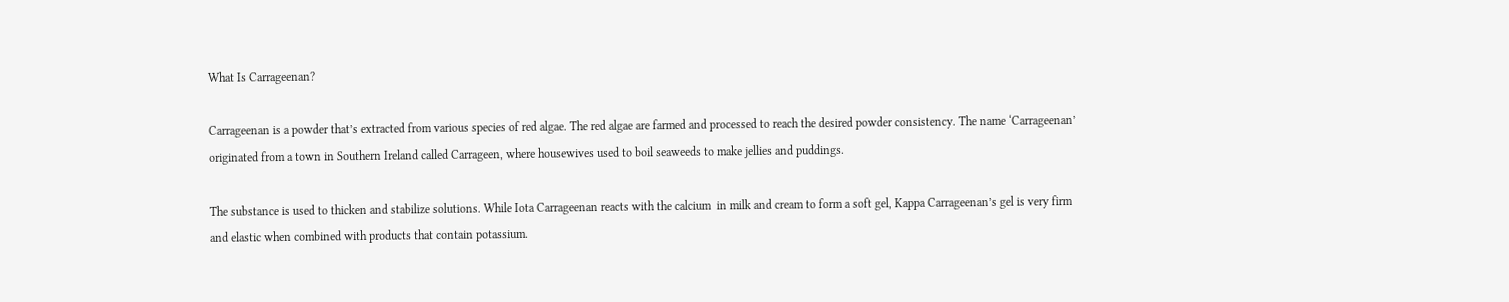What Is Carrageenan?

Carrageenan is a powder that’s extracted from various species of red algae. The red algae are farmed and processed to reach the desired powder consistency. The name ‘Carrageenan’ originated from a town in Southern Ireland called Carrageen, where housewives used to boil seaweeds to make jellies and puddings.

The substance is used to thicken and stabilize solutions. While Iota Carrageenan reacts with the calcium  in milk and cream to form a soft gel, Kappa Carrageenan’s gel is very firm and elastic when combined with products that contain potassium.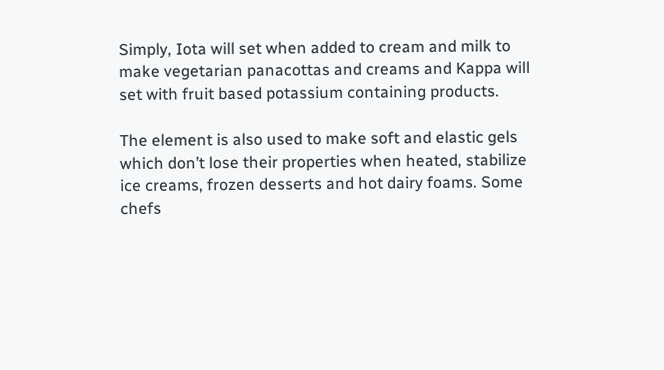Simply, Iota will set when added to cream and milk to make vegetarian panacottas and creams and Kappa will set with fruit based potassium containing products.

The element is also used to make soft and elastic gels which don’t lose their properties when heated, stabilize ice creams, frozen desserts and hot dairy foams. Some chefs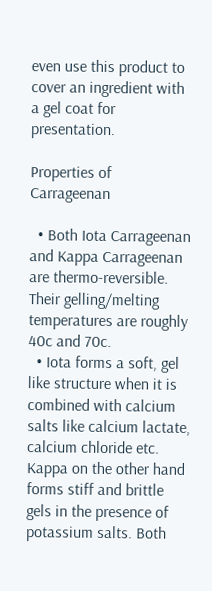even use this product to cover an ingredient with a gel coat for presentation.

Properties of Carrageenan

  • Both Iota Carrageenan and Kappa Carrageenan are thermo-reversible. Their gelling/melting temperatures are roughly 40c and 70c.
  • Iota forms a soft, gel like structure when it is combined with calcium salts like calcium lactate, calcium chloride etc. Kappa on the other hand forms stiff and brittle gels in the presence of potassium salts. Both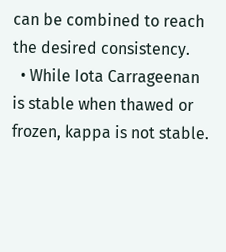can be combined to reach the desired consistency.
  • While Iota Carrageenan is stable when thawed or frozen, kappa is not stable.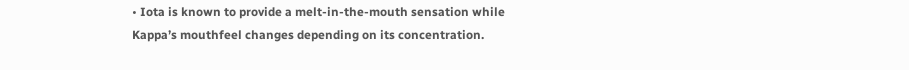• Iota is known to provide a melt-in-the-mouth sensation while Kappa’s mouthfeel changes depending on its concentration.